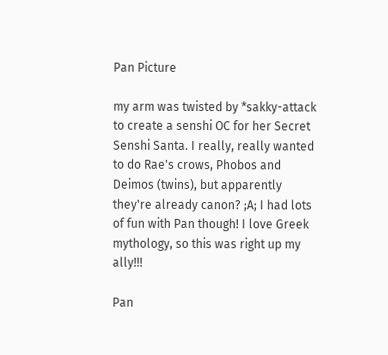Pan Picture

my arm was twisted by *sakky-attack to create a senshi OC for her Secret Senshi Santa. I really, really wanted to do Rae's crows, Phobos and Deimos (twins), but apparently they're already canon? ;A; I had lots of fun with Pan though! I love Greek mythology, so this was right up my ally!!!

Pan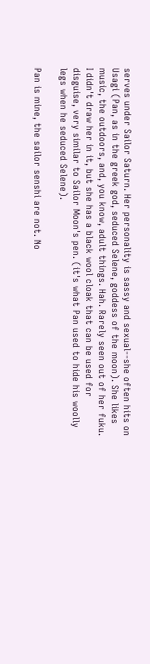serves under Sailor Saturn. Her personality is sassy and sexual--she often hits on Usagi (Pan, as in the greek god, seduced Selene, goddess of the moon). She likes music, the outdoors, and, you know, adult things. Hah. Rarely seen out of her fuku. I didn't draw her in it, but she has a black wool cloak that can be used for disguise, very similar to Sailor Moon's pen. (it's what Pan used to hide his woolly legs when he seduced Selene).

Pan is mine, the sailor senshi are not. No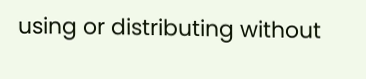using or distributing without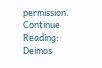permission.
Continue Reading: Deimos